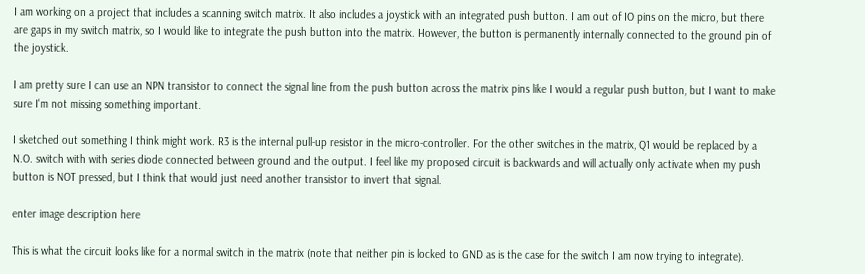I am working on a project that includes a scanning switch matrix. It also includes a joystick with an integrated push button. I am out of IO pins on the micro, but there are gaps in my switch matrix, so I would like to integrate the push button into the matrix. However, the button is permanently internally connected to the ground pin of the joystick.

I am pretty sure I can use an NPN transistor to connect the signal line from the push button across the matrix pins like I would a regular push button, but I want to make sure I'm not missing something important.

I sketched out something I think might work. R3 is the internal pull-up resistor in the micro-controller. For the other switches in the matrix, Q1 would be replaced by a N.O. switch with with series diode connected between ground and the output. I feel like my proposed circuit is backwards and will actually only activate when my push button is NOT pressed, but I think that would just need another transistor to invert that signal.

enter image description here

This is what the circuit looks like for a normal switch in the matrix (note that neither pin is locked to GND as is the case for the switch I am now trying to integrate).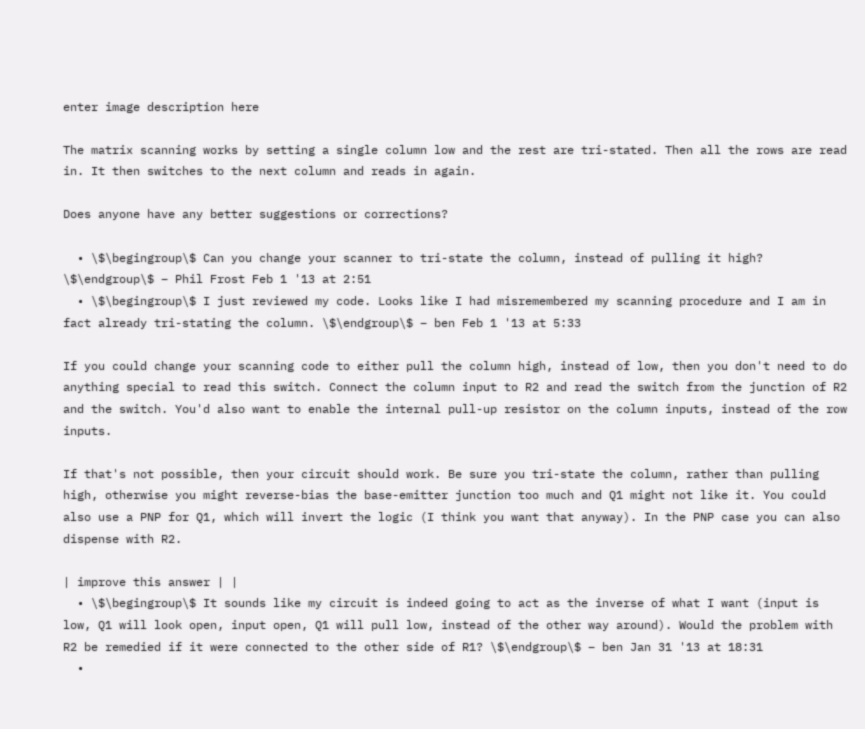enter image description here

The matrix scanning works by setting a single column low and the rest are tri-stated. Then all the rows are read in. It then switches to the next column and reads in again.

Does anyone have any better suggestions or corrections?

  • \$\begingroup\$ Can you change your scanner to tri-state the column, instead of pulling it high? \$\endgroup\$ – Phil Frost Feb 1 '13 at 2:51
  • \$\begingroup\$ I just reviewed my code. Looks like I had misremembered my scanning procedure and I am in fact already tri-stating the column. \$\endgroup\$ – ben Feb 1 '13 at 5:33

If you could change your scanning code to either pull the column high, instead of low, then you don't need to do anything special to read this switch. Connect the column input to R2 and read the switch from the junction of R2 and the switch. You'd also want to enable the internal pull-up resistor on the column inputs, instead of the row inputs.

If that's not possible, then your circuit should work. Be sure you tri-state the column, rather than pulling high, otherwise you might reverse-bias the base-emitter junction too much and Q1 might not like it. You could also use a PNP for Q1, which will invert the logic (I think you want that anyway). In the PNP case you can also dispense with R2.

| improve this answer | |
  • \$\begingroup\$ It sounds like my circuit is indeed going to act as the inverse of what I want (input is low, Q1 will look open, input open, Q1 will pull low, instead of the other way around). Would the problem with R2 be remedied if it were connected to the other side of R1? \$\endgroup\$ – ben Jan 31 '13 at 18:31
  •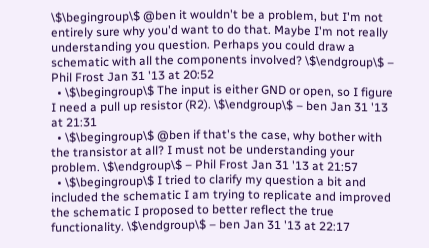\$\begingroup\$ @ben it wouldn't be a problem, but I'm not entirely sure why you'd want to do that. Maybe I'm not really understanding you question. Perhaps you could draw a schematic with all the components involved? \$\endgroup\$ – Phil Frost Jan 31 '13 at 20:52
  • \$\begingroup\$ The input is either GND or open, so I figure I need a pull up resistor (R2). \$\endgroup\$ – ben Jan 31 '13 at 21:31
  • \$\begingroup\$ @ben if that's the case, why bother with the transistor at all? I must not be understanding your problem. \$\endgroup\$ – Phil Frost Jan 31 '13 at 21:57
  • \$\begingroup\$ I tried to clarify my question a bit and included the schematic I am trying to replicate and improved the schematic I proposed to better reflect the true functionality. \$\endgroup\$ – ben Jan 31 '13 at 22:17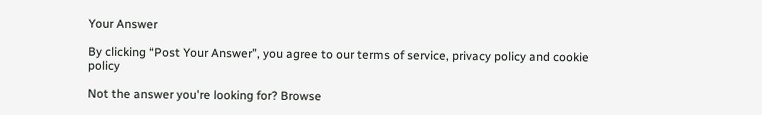Your Answer

By clicking “Post Your Answer”, you agree to our terms of service, privacy policy and cookie policy

Not the answer you're looking for? Browse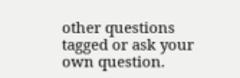other questions tagged or ask your own question.